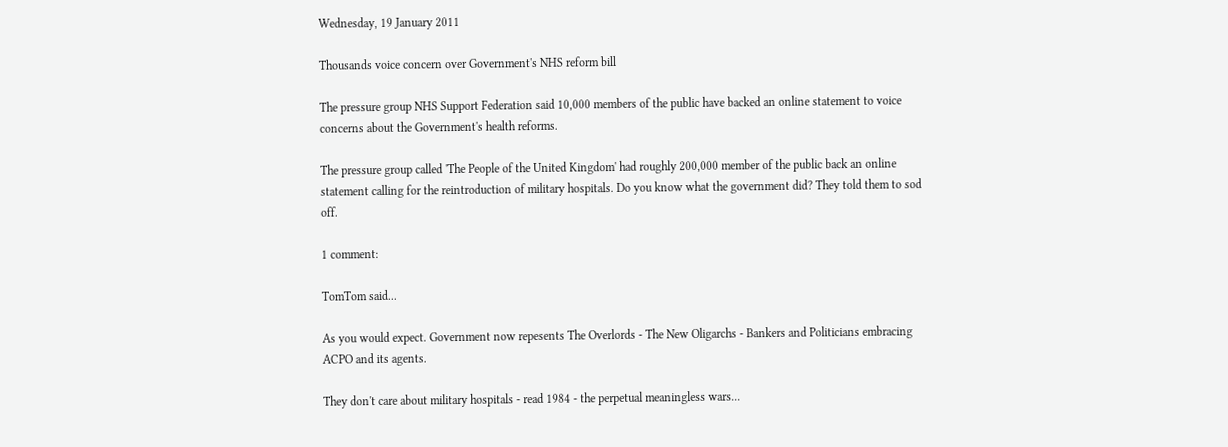Wednesday, 19 January 2011

Thousands voice concern over Government's NHS reform bill

The pressure group NHS Support Federation said 10,000 members of the public have backed an online statement to voice concerns about the Government's health reforms.

The pressure group called 'The People of the United Kingdom' had roughly 200,000 member of the public back an online statement calling for the reintroduction of military hospitals. Do you know what the government did? They told them to sod off.

1 comment:

TomTom said...

As you would expect. Government now repesents The Overlords - The New Oligarchs - Bankers and Politicians embracing ACPO and its agents.

They don't care about military hospitals - read 1984 - the perpetual meaningless wars...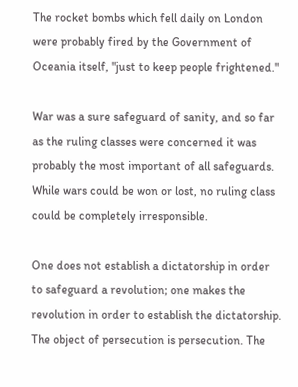The rocket bombs which fell daily on London were probably fired by the Government of Oceania itself, "just to keep people frightened."

War was a sure safeguard of sanity, and so far as the ruling classes were concerned it was probably the most important of all safeguards. While wars could be won or lost, no ruling class could be completely irresponsible.

One does not establish a dictatorship in order to safeguard a revolution; one makes the revolution in order to establish the dictatorship. The object of persecution is persecution. The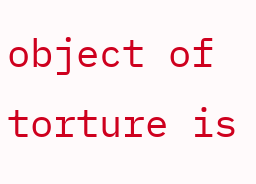object of torture is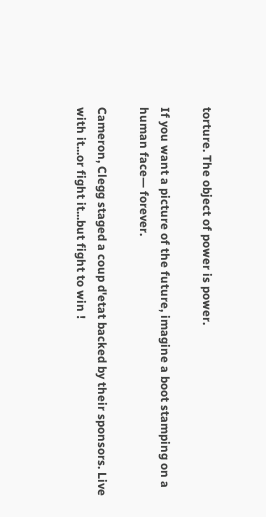torture. The object of power is power.

If you want a picture of the future, imagine a boot stamping on a human face— forever.

Cameron, Clegg staged a coup d'etat backed by their sponsors. Live with it...or fight it...but fight to win !